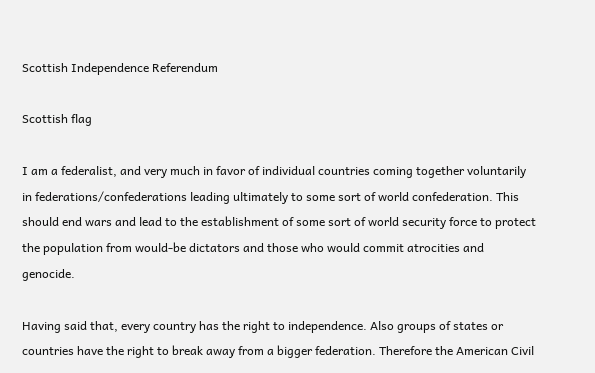Scottish Independence Referendum

Scottish flag

I am a federalist, and very much in favor of individual countries coming together voluntarily in federations/confederations leading ultimately to some sort of world confederation. This should end wars and lead to the establishment of some sort of world security force to protect the population from would-be dictators and those who would commit atrocities and genocide.

Having said that, every country has the right to independence. Also groups of states or countries have the right to break away from a bigger federation. Therefore the American Civil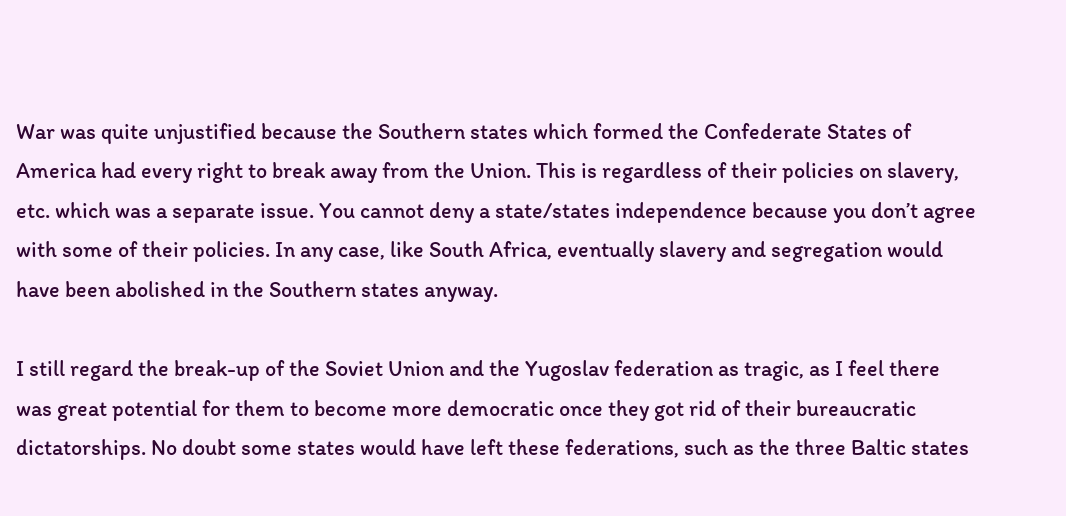War was quite unjustified because the Southern states which formed the Confederate States of America had every right to break away from the Union. This is regardless of their policies on slavery, etc. which was a separate issue. You cannot deny a state/states independence because you don’t agree with some of their policies. In any case, like South Africa, eventually slavery and segregation would have been abolished in the Southern states anyway.

I still regard the break-up of the Soviet Union and the Yugoslav federation as tragic, as I feel there was great potential for them to become more democratic once they got rid of their bureaucratic dictatorships. No doubt some states would have left these federations, such as the three Baltic states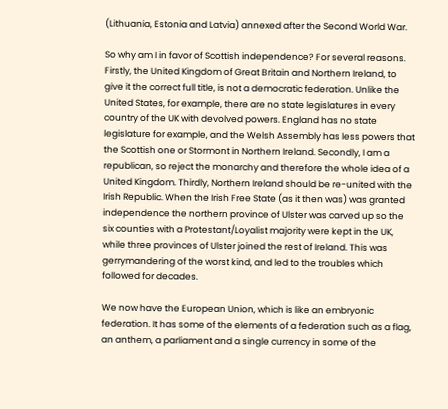(Lithuania, Estonia and Latvia) annexed after the Second World War.

So why am I in favor of Scottish independence? For several reasons. Firstly, the United Kingdom of Great Britain and Northern Ireland, to give it the correct full title, is not a democratic federation. Unlike the United States, for example, there are no state legislatures in every country of the UK with devolved powers. England has no state legislature for example, and the Welsh Assembly has less powers that the Scottish one or Stormont in Northern Ireland. Secondly, I am a republican, so reject the monarchy and therefore the whole idea of a United Kingdom. Thirdly, Northern Ireland should be re-united with the Irish Republic. When the Irish Free State (as it then was) was granted independence the northern province of Ulster was carved up so the six counties with a Protestant/Loyalist majority were kept in the UK, while three provinces of Ulster joined the rest of Ireland. This was gerrymandering of the worst kind, and led to the troubles which followed for decades.

We now have the European Union, which is like an embryonic federation. It has some of the elements of a federation such as a flag, an anthem, a parliament and a single currency in some of the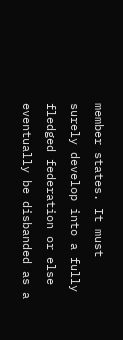member states. It must surely develop into a fully fledged federation or else eventually be disbanded as a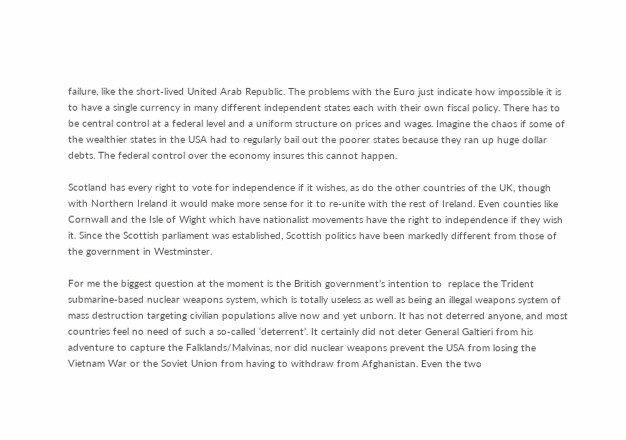failure, like the short-lived United Arab Republic. The problems with the Euro just indicate how impossible it is to have a single currency in many different independent states each with their own fiscal policy. There has to be central control at a federal level and a uniform structure on prices and wages. Imagine the chaos if some of the wealthier states in the USA had to regularly bail out the poorer states because they ran up huge dollar debts. The federal control over the economy insures this cannot happen.

Scotland has every right to vote for independence if it wishes, as do the other countries of the UK, though with Northern Ireland it would make more sense for it to re-unite with the rest of Ireland. Even counties like Cornwall and the Isle of Wight which have nationalist movements have the right to independence if they wish it. Since the Scottish parliament was established, Scottish politics have been markedly different from those of the government in Westminster.

For me the biggest question at the moment is the British government’s intention to  replace the Trident submarine-based nuclear weapons system, which is totally useless as well as being an illegal weapons system of mass destruction targeting civilian populations alive now and yet unborn. It has not deterred anyone, and most countries feel no need of such a so-called ‘deterrent’. It certainly did not deter General Galtieri from his adventure to capture the Falklands/Malvinas, nor did nuclear weapons prevent the USA from losing the Vietnam War or the Soviet Union from having to withdraw from Afghanistan. Even the two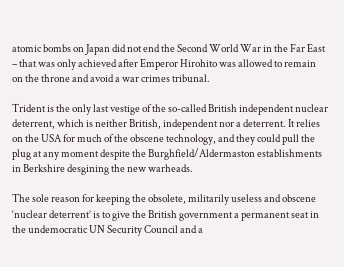atomic bombs on Japan did not end the Second World War in the Far East – that was only achieved after Emperor Hirohito was allowed to remain on the throne and avoid a war crimes tribunal.

Trident is the only last vestige of the so-called British independent nuclear deterrent, which is neither British, independent nor a deterrent. It relies on the USA for much of the obscene technology, and they could pull the plug at any moment despite the Burghfield/Aldermaston establishments in Berkshire desgining the new warheads.

The sole reason for keeping the obsolete, militarily useless and obscene ‘nuclear deterrent’ is to give the British government a permanent seat in the undemocratic UN Security Council and a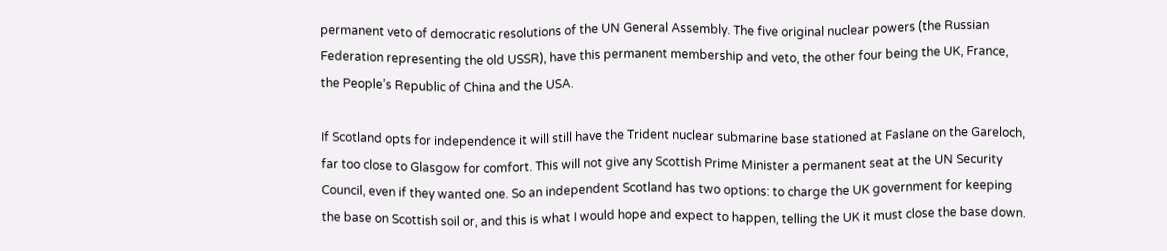permanent veto of democratic resolutions of the UN General Assembly. The five original nuclear powers (the Russian Federation representing the old USSR), have this permanent membership and veto, the other four being the UK, France, the People’s Republic of China and the USA.

If Scotland opts for independence it will still have the Trident nuclear submarine base stationed at Faslane on the Gareloch, far too close to Glasgow for comfort. This will not give any Scottish Prime Minister a permanent seat at the UN Security Council, even if they wanted one. So an independent Scotland has two options: to charge the UK government for keeping the base on Scottish soil or, and this is what I would hope and expect to happen, telling the UK it must close the base down.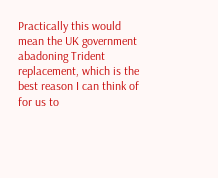Practically this would mean the UK government abadoning Trident replacement, which is the best reason I can think of for us to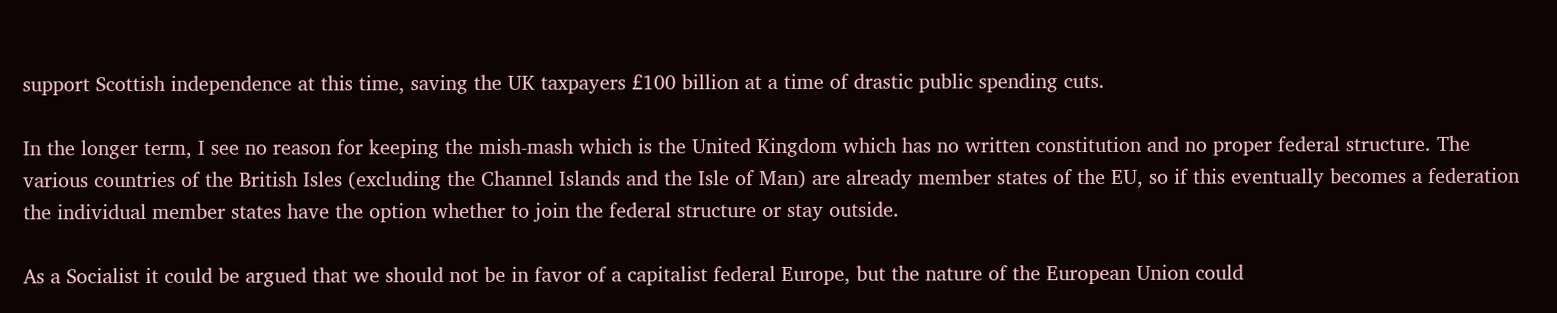support Scottish independence at this time, saving the UK taxpayers £100 billion at a time of drastic public spending cuts.

In the longer term, I see no reason for keeping the mish-mash which is the United Kingdom which has no written constitution and no proper federal structure. The various countries of the British Isles (excluding the Channel Islands and the Isle of Man) are already member states of the EU, so if this eventually becomes a federation the individual member states have the option whether to join the federal structure or stay outside.

As a Socialist it could be argued that we should not be in favor of a capitalist federal Europe, but the nature of the European Union could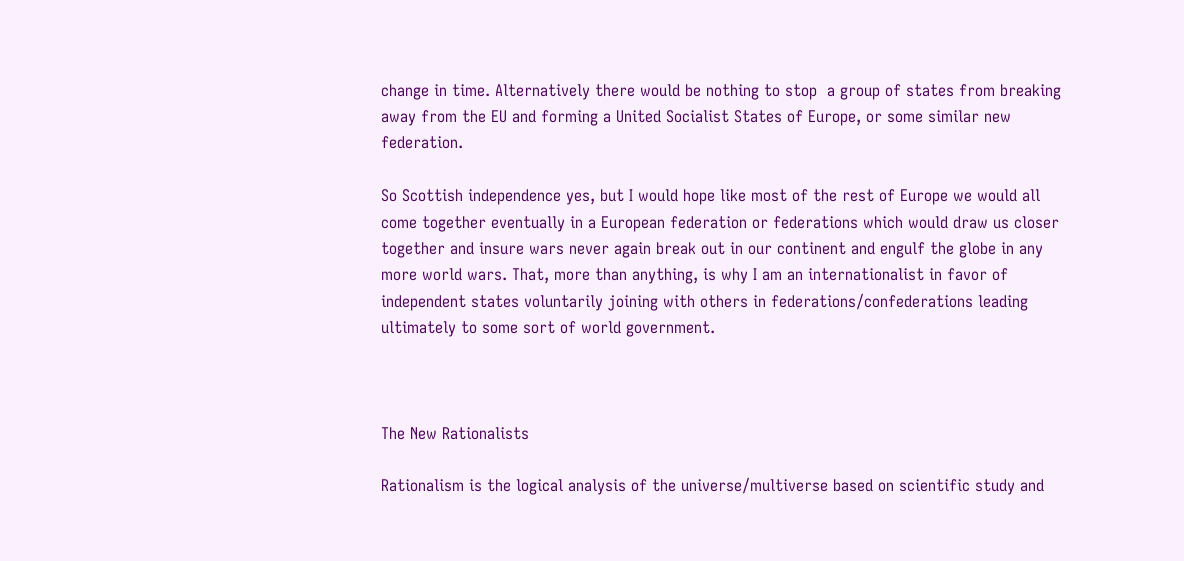change in time. Alternatively there would be nothing to stop  a group of states from breaking away from the EU and forming a United Socialist States of Europe, or some similar new federation.

So Scottish independence yes, but I would hope like most of the rest of Europe we would all come together eventually in a European federation or federations which would draw us closer together and insure wars never again break out in our continent and engulf the globe in any more world wars. That, more than anything, is why I am an internationalist in favor of independent states voluntarily joining with others in federations/confederations leading ultimately to some sort of world government.



The New Rationalists

Rationalism is the logical analysis of the universe/multiverse based on scientific study and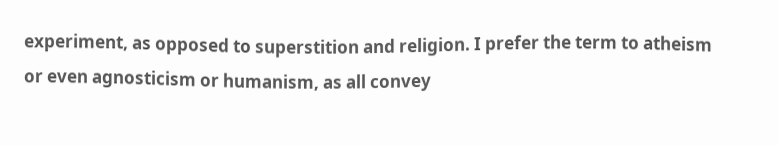experiment, as opposed to superstition and religion. I prefer the term to atheism or even agnosticism or humanism, as all convey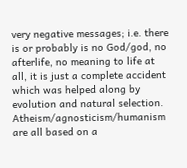very negative messages; i.e. there is or probably is no God/god, no afterlife, no meaning to life at all, it is just a complete accident which was helped along by evolution and natural selection. Atheism/agnosticism/humanism are all based on a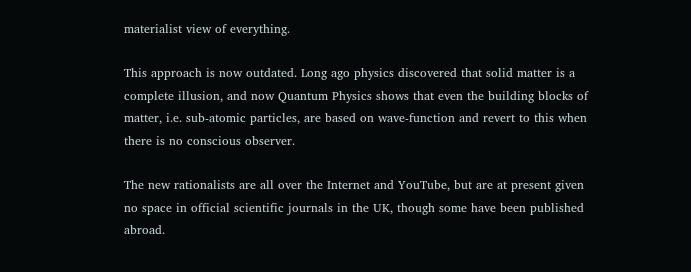materialist view of everything.

This approach is now outdated. Long ago physics discovered that solid matter is a complete illusion, and now Quantum Physics shows that even the building blocks of matter, i.e. sub-atomic particles, are based on wave-function and revert to this when there is no conscious observer.

The new rationalists are all over the Internet and YouTube, but are at present given no space in official scientific journals in the UK, though some have been published abroad.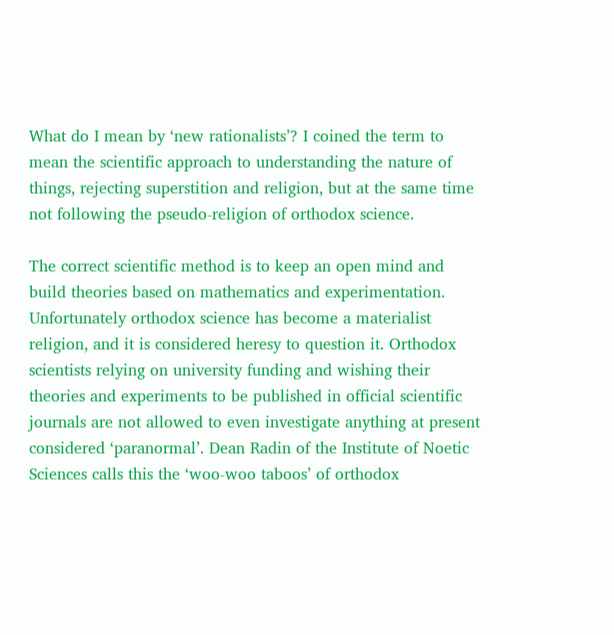What do I mean by ‘new rationalists’? I coined the term to mean the scientific approach to understanding the nature of things, rejecting superstition and religion, but at the same time not following the pseudo-religion of orthodox science.

The correct scientific method is to keep an open mind and build theories based on mathematics and experimentation. Unfortunately orthodox science has become a materialist religion, and it is considered heresy to question it. Orthodox scientists relying on university funding and wishing their theories and experiments to be published in official scientific journals are not allowed to even investigate anything at present considered ‘paranormal’. Dean Radin of the Institute of Noetic Sciences calls this the ‘woo-woo taboos’ of orthodox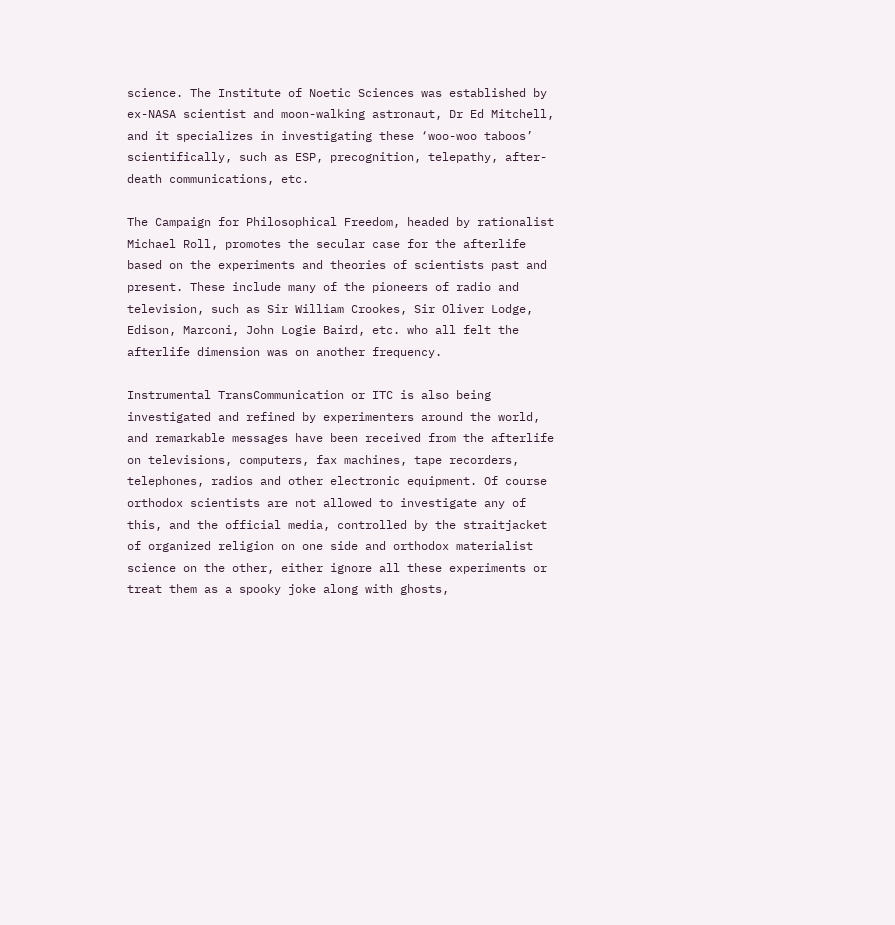science. The Institute of Noetic Sciences was established by ex-NASA scientist and moon-walking astronaut, Dr Ed Mitchell, and it specializes in investigating these ‘woo-woo taboos’ scientifically, such as ESP, precognition, telepathy, after-death communications, etc.

The Campaign for Philosophical Freedom, headed by rationalist Michael Roll, promotes the secular case for the afterlife based on the experiments and theories of scientists past and present. These include many of the pioneers of radio and television, such as Sir William Crookes, Sir Oliver Lodge, Edison, Marconi, John Logie Baird, etc. who all felt the afterlife dimension was on another frequency.

Instrumental TransCommunication or ITC is also being investigated and refined by experimenters around the world, and remarkable messages have been received from the afterlife on televisions, computers, fax machines, tape recorders, telephones, radios and other electronic equipment. Of course orthodox scientists are not allowed to investigate any of this, and the official media, controlled by the straitjacket of organized religion on one side and orthodox materialist science on the other, either ignore all these experiments or treat them as a spooky joke along with ghosts,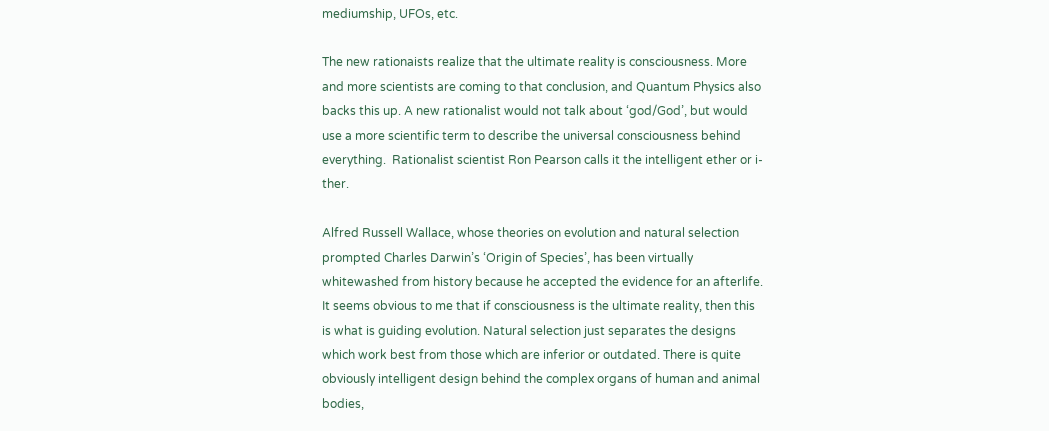mediumship, UFOs, etc.

The new rationaists realize that the ultimate reality is consciousness. More and more scientists are coming to that conclusion, and Quantum Physics also backs this up. A new rationalist would not talk about ‘god/God’, but would use a more scientific term to describe the universal consciousness behind everything.  Rationalist scientist Ron Pearson calls it the intelligent ether or i-ther.

Alfred Russell Wallace, whose theories on evolution and natural selection prompted Charles Darwin’s ‘Origin of Species’, has been virtually whitewashed from history because he accepted the evidence for an afterlife. It seems obvious to me that if consciousness is the ultimate reality, then this is what is guiding evolution. Natural selection just separates the designs which work best from those which are inferior or outdated. There is quite obviously intelligent design behind the complex organs of human and animal bodies,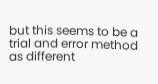but this seems to be a trial and error method as different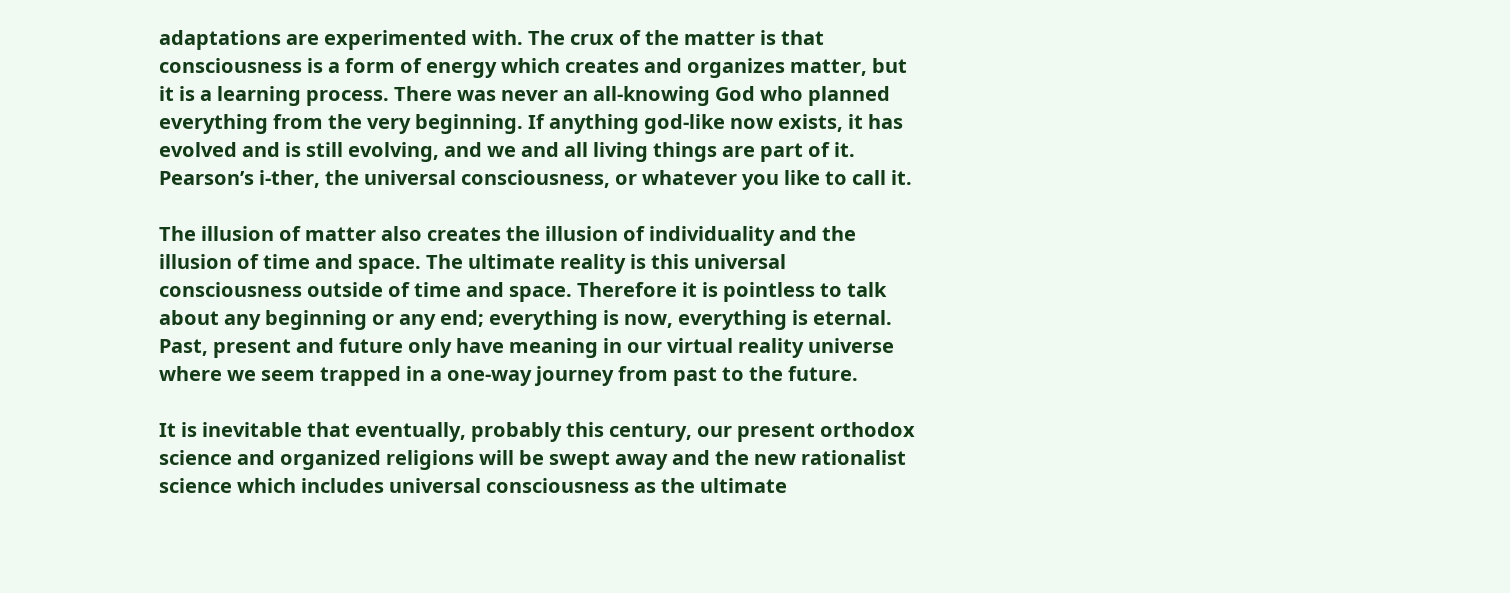adaptations are experimented with. The crux of the matter is that consciousness is a form of energy which creates and organizes matter, but it is a learning process. There was never an all-knowing God who planned everything from the very beginning. If anything god-like now exists, it has evolved and is still evolving, and we and all living things are part of it. Pearson’s i-ther, the universal consciousness, or whatever you like to call it.

The illusion of matter also creates the illusion of individuality and the illusion of time and space. The ultimate reality is this universal consciousness outside of time and space. Therefore it is pointless to talk about any beginning or any end; everything is now, everything is eternal. Past, present and future only have meaning in our virtual reality universe where we seem trapped in a one-way journey from past to the future.

It is inevitable that eventually, probably this century, our present orthodox science and organized religions will be swept away and the new rationalist science which includes universal consciousness as the ultimate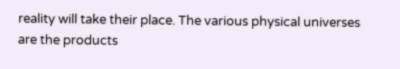reality will take their place. The various physical universes are the products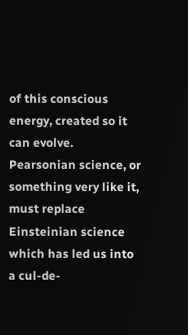of this conscious energy, created so it can evolve. Pearsonian science, or something very like it, must replace Einsteinian science which has led us into a cul-de-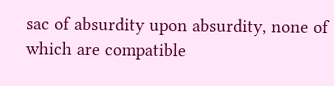sac of absurdity upon absurdity, none of which are compatible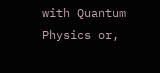with Quantum Physics or,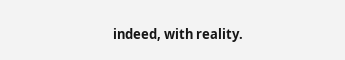indeed, with reality.